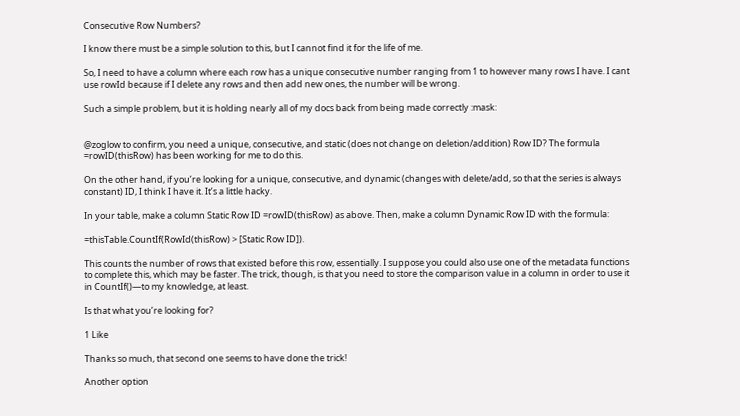Consecutive Row Numbers?

I know there must be a simple solution to this, but I cannot find it for the life of me.

So, I need to have a column where each row has a unique consecutive number ranging from 1 to however many rows I have. I cant use rowId because if I delete any rows and then add new ones, the number will be wrong.

Such a simple problem, but it is holding nearly all of my docs back from being made correctly :mask:


@zoglow to confirm, you need a unique, consecutive, and static (does not change on deletion/addition) Row ID? The formula =rowID(thisRow) has been working for me to do this.

On the other hand, if you’re looking for a unique, consecutive, and dynamic (changes with delete/add, so that the series is always constant) ID, I think I have it. It’s a little hacky.

In your table, make a column Static Row ID =rowID(thisRow) as above. Then, make a column Dynamic Row ID with the formula:

=thisTable.CountIf(RowId(thisRow) > [Static Row ID]).

This counts the number of rows that existed before this row, essentially. I suppose you could also use one of the metadata functions to complete this, which may be faster. The trick, though, is that you need to store the comparison value in a column in order to use it in CountIf()—to my knowledge, at least.

Is that what you’re looking for?

1 Like

Thanks so much, that second one seems to have done the trick!

Another option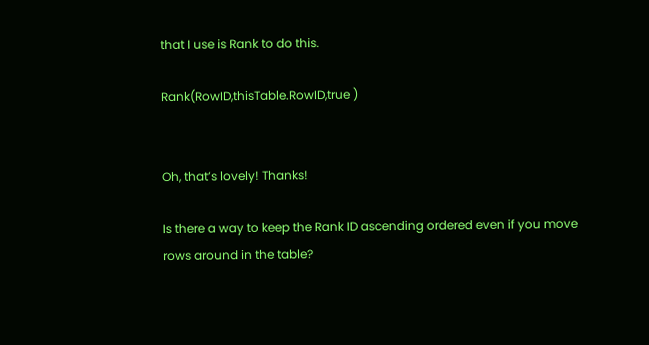that I use is Rank to do this.

Rank(RowID,thisTable.RowID,true )


Oh, that’s lovely! Thanks!

Is there a way to keep the Rank ID ascending ordered even if you move rows around in the table?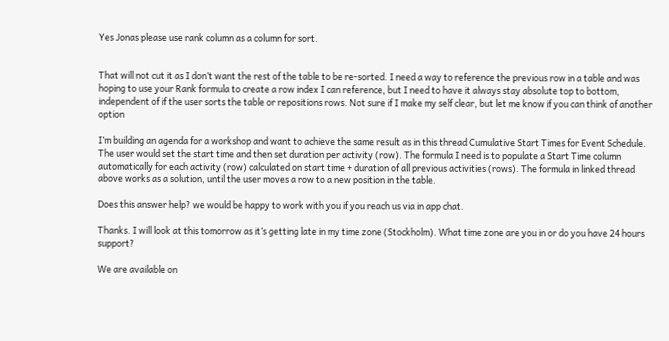Yes Jonas please use rank column as a column for sort.


That will not cut it as I don’t want the rest of the table to be re-sorted. I need a way to reference the previous row in a table and was hoping to use your Rank formula to create a row index I can reference, but I need to have it always stay absolute top to bottom, independent of if the user sorts the table or repositions rows. Not sure if I make my self clear, but let me know if you can think of another option

I’m building an agenda for a workshop and want to achieve the same result as in this thread Cumulative Start Times for Event Schedule. The user would set the start time and then set duration per activity (row). The formula I need is to populate a Start Time column automatically for each activity (row) calculated on start time + duration of all previous activities (rows). The formula in linked thread above works as a solution, until the user moves a row to a new position in the table.

Does this answer help? we would be happy to work with you if you reach us via in app chat.

Thanks. I will look at this tomorrow as it’s getting late in my time zone (Stockholm). What time zone are you in or do you have 24 hours support?

We are available on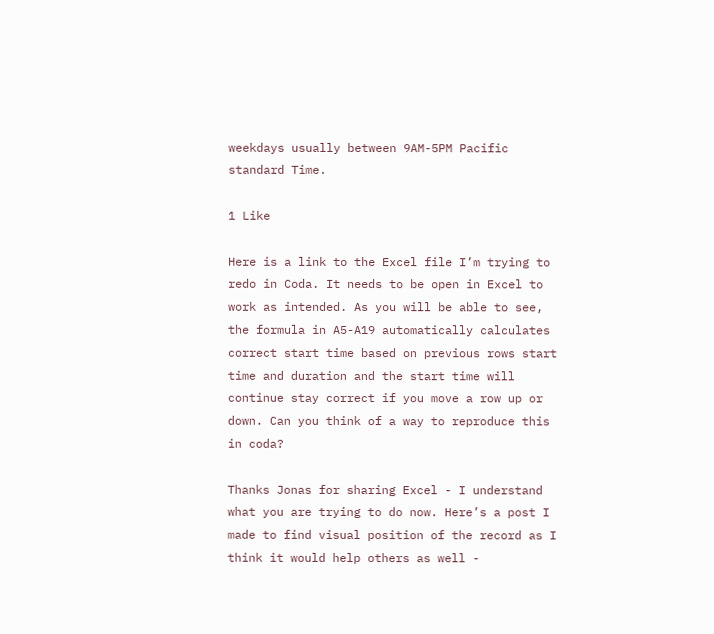weekdays usually between 9AM-5PM Pacific standard Time.

1 Like

Here is a link to the Excel file I’m trying to redo in Coda. It needs to be open in Excel to work as intended. As you will be able to see, the formula in A5-A19 automatically calculates correct start time based on previous rows start time and duration and the start time will continue stay correct if you move a row up or down. Can you think of a way to reproduce this in coda?

Thanks Jonas for sharing Excel - I understand what you are trying to do now. Here’s a post I made to find visual position of the record as I think it would help others as well -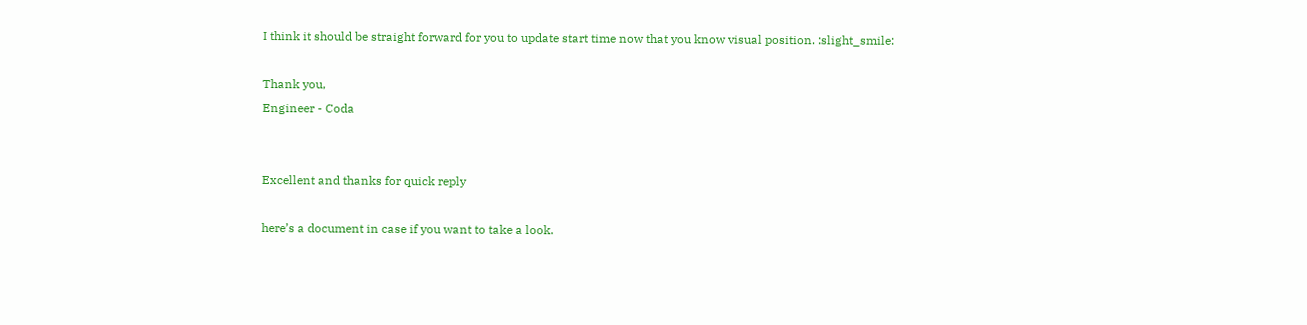I think it should be straight forward for you to update start time now that you know visual position. :slight_smile:

Thank you,
Engineer - Coda


Excellent and thanks for quick reply

here’s a document in case if you want to take a look.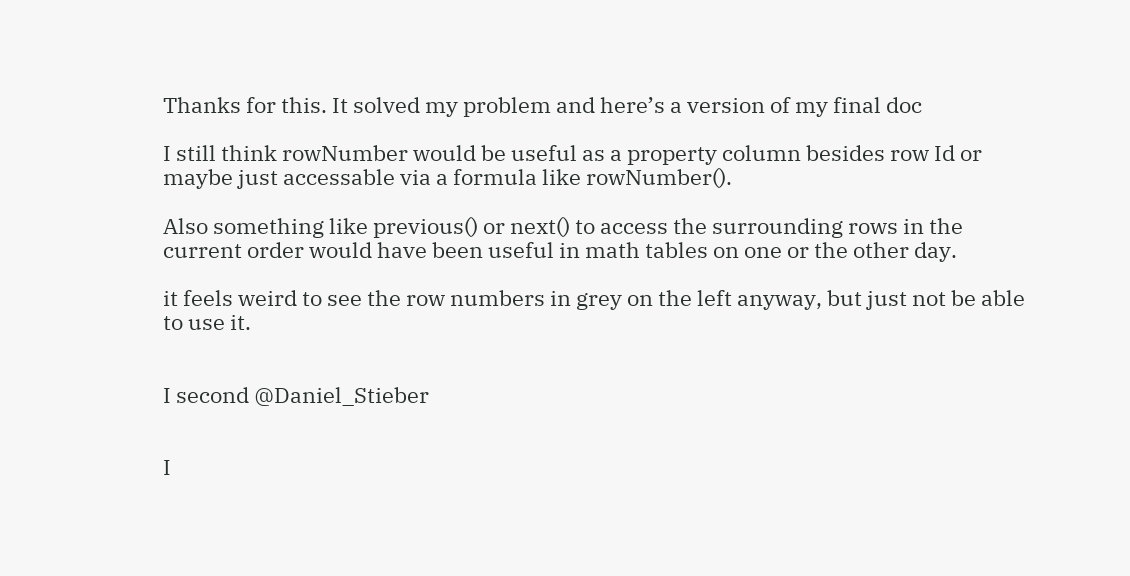Thanks for this. It solved my problem and here’s a version of my final doc

I still think rowNumber would be useful as a property column besides row Id or maybe just accessable via a formula like rowNumber().

Also something like previous() or next() to access the surrounding rows in the current order would have been useful in math tables on one or the other day.

it feels weird to see the row numbers in grey on the left anyway, but just not be able to use it.


I second @Daniel_Stieber


I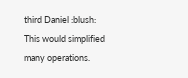third Daniel :blush:
This would simplified many operations.